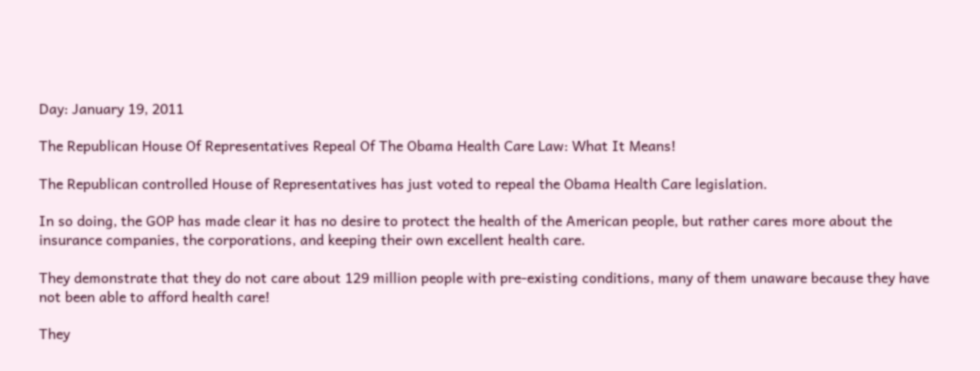Day: January 19, 2011

The Republican House Of Representatives Repeal Of The Obama Health Care Law: What It Means!

The Republican controlled House of Representatives has just voted to repeal the Obama Health Care legislation.

In so doing, the GOP has made clear it has no desire to protect the health of the American people, but rather cares more about the insurance companies, the corporations, and keeping their own excellent health care.

They demonstrate that they do not care about 129 million people with pre-existing conditions, many of them unaware because they have not been able to afford health care!

They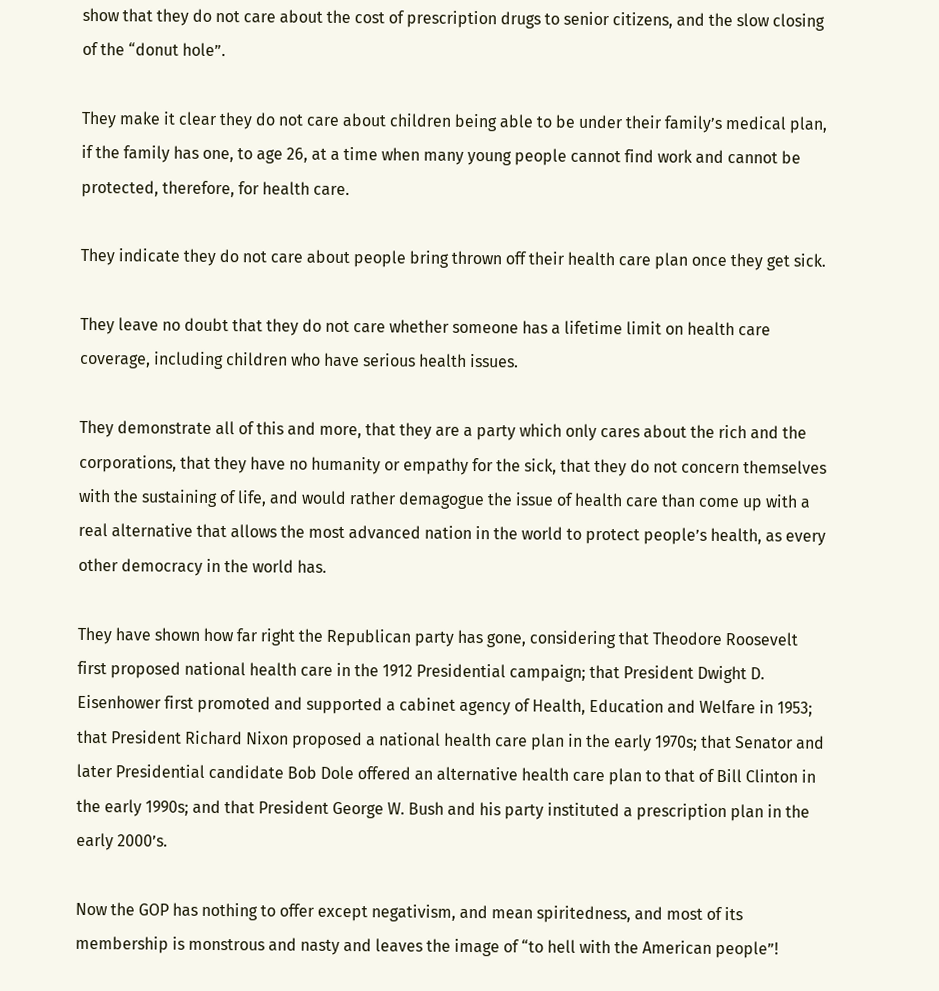show that they do not care about the cost of prescription drugs to senior citizens, and the slow closing of the “donut hole”.

They make it clear they do not care about children being able to be under their family’s medical plan, if the family has one, to age 26, at a time when many young people cannot find work and cannot be protected, therefore, for health care.

They indicate they do not care about people bring thrown off their health care plan once they get sick.

They leave no doubt that they do not care whether someone has a lifetime limit on health care coverage, including children who have serious health issues.

They demonstrate all of this and more, that they are a party which only cares about the rich and the corporations, that they have no humanity or empathy for the sick, that they do not concern themselves with the sustaining of life, and would rather demagogue the issue of health care than come up with a real alternative that allows the most advanced nation in the world to protect people’s health, as every other democracy in the world has.

They have shown how far right the Republican party has gone, considering that Theodore Roosevelt first proposed national health care in the 1912 Presidential campaign; that President Dwight D. Eisenhower first promoted and supported a cabinet agency of Health, Education and Welfare in 1953; that President Richard Nixon proposed a national health care plan in the early 1970s; that Senator and later Presidential candidate Bob Dole offered an alternative health care plan to that of Bill Clinton in the early 1990s; and that President George W. Bush and his party instituted a prescription plan in the early 2000’s.

Now the GOP has nothing to offer except negativism, and mean spiritedness, and most of its membership is monstrous and nasty and leaves the image of “to hell with the American people”!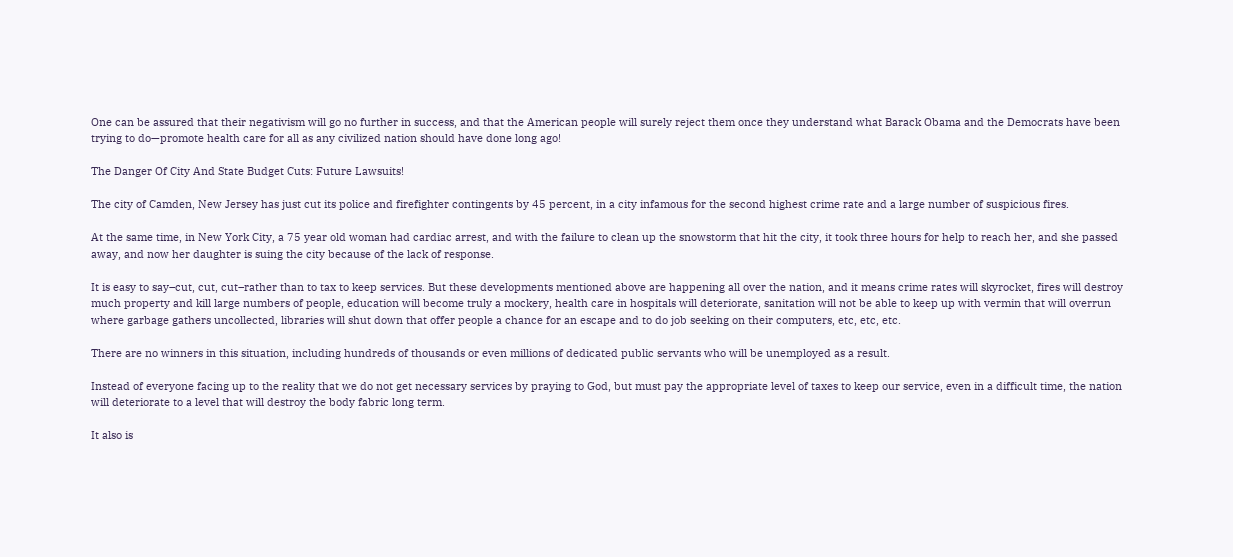One can be assured that their negativism will go no further in success, and that the American people will surely reject them once they understand what Barack Obama and the Democrats have been trying to do—promote health care for all as any civilized nation should have done long ago!

The Danger Of City And State Budget Cuts: Future Lawsuits!

The city of Camden, New Jersey has just cut its police and firefighter contingents by 45 percent, in a city infamous for the second highest crime rate and a large number of suspicious fires.

At the same time, in New York City, a 75 year old woman had cardiac arrest, and with the failure to clean up the snowstorm that hit the city, it took three hours for help to reach her, and she passed away, and now her daughter is suing the city because of the lack of response.

It is easy to say–cut, cut, cut–rather than to tax to keep services. But these developments mentioned above are happening all over the nation, and it means crime rates will skyrocket, fires will destroy much property and kill large numbers of people, education will become truly a mockery, health care in hospitals will deteriorate, sanitation will not be able to keep up with vermin that will overrun where garbage gathers uncollected, libraries will shut down that offer people a chance for an escape and to do job seeking on their computers, etc, etc, etc.

There are no winners in this situation, including hundreds of thousands or even millions of dedicated public servants who will be unemployed as a result.

Instead of everyone facing up to the reality that we do not get necessary services by praying to God, but must pay the appropriate level of taxes to keep our service, even in a difficult time, the nation will deteriorate to a level that will destroy the body fabric long term.

It also is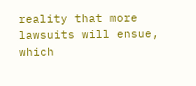reality that more lawsuits will ensue, which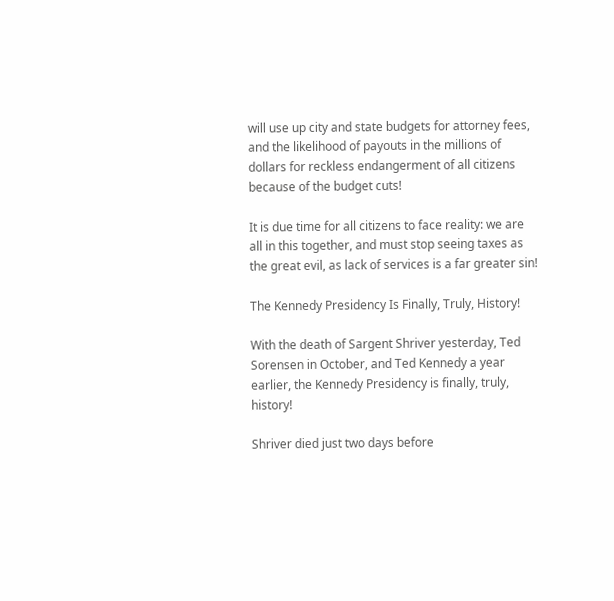will use up city and state budgets for attorney fees, and the likelihood of payouts in the millions of dollars for reckless endangerment of all citizens because of the budget cuts!

It is due time for all citizens to face reality: we are all in this together, and must stop seeing taxes as the great evil, as lack of services is a far greater sin!

The Kennedy Presidency Is Finally, Truly, History!

With the death of Sargent Shriver yesterday, Ted Sorensen in October, and Ted Kennedy a year earlier, the Kennedy Presidency is finally, truly, history!

Shriver died just two days before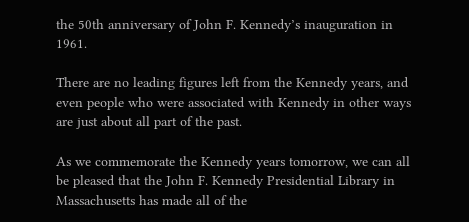the 50th anniversary of John F. Kennedy’s inauguration in 1961.

There are no leading figures left from the Kennedy years, and even people who were associated with Kennedy in other ways are just about all part of the past.

As we commemorate the Kennedy years tomorrow, we can all be pleased that the John F. Kennedy Presidential Library in Massachusetts has made all of the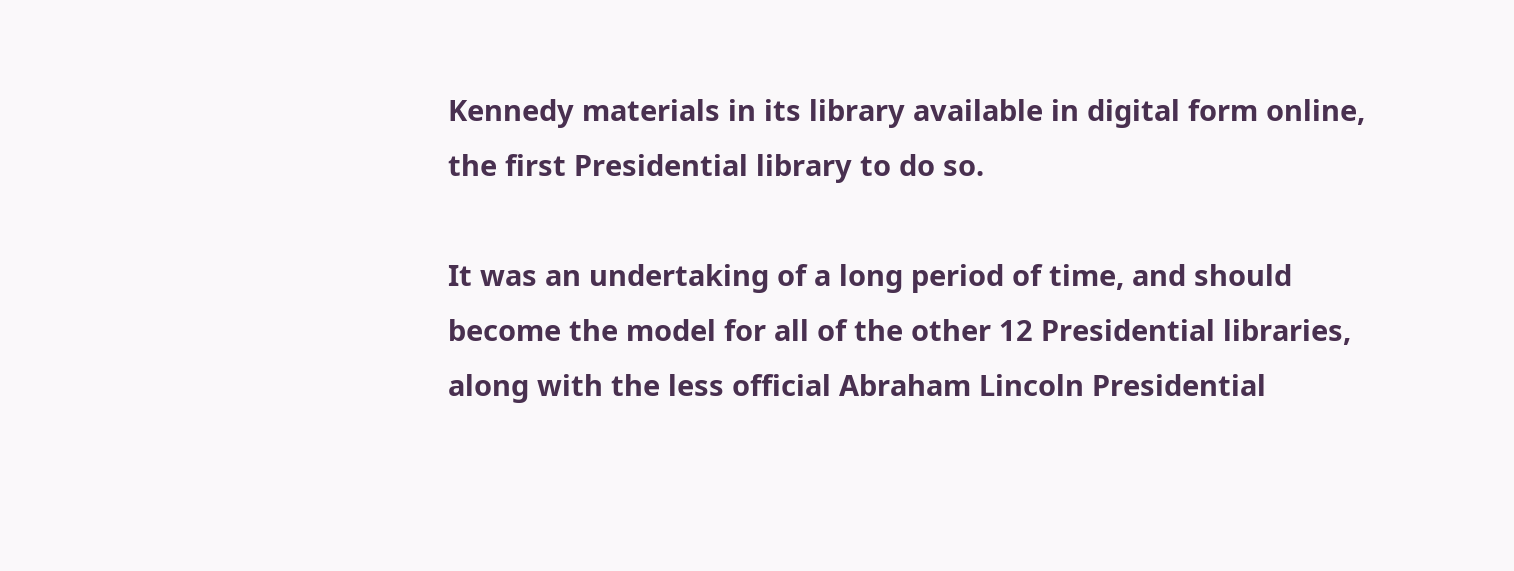Kennedy materials in its library available in digital form online, the first Presidential library to do so.

It was an undertaking of a long period of time, and should become the model for all of the other 12 Presidential libraries, along with the less official Abraham Lincoln Presidential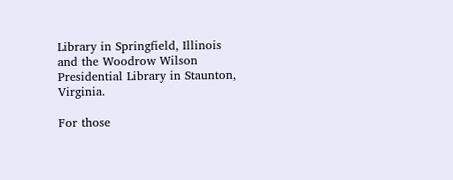Library in Springfield, Illinois and the Woodrow Wilson Presidential Library in Staunton, Virginia.

For those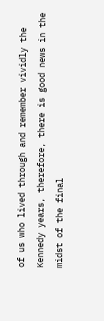of us who lived through and remember vividly the Kennedy years, therefore, there is good news in the midst of the final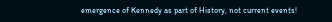emergence of Kennedy as part of History, not current events!